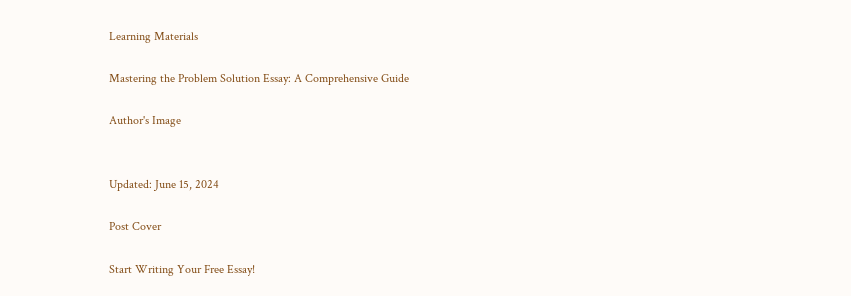Learning Materials

Mastering the Problem Solution Essay: A Comprehensive Guide

Author's Image


Updated: June 15, 2024

Post Cover

Start Writing Your Free Essay!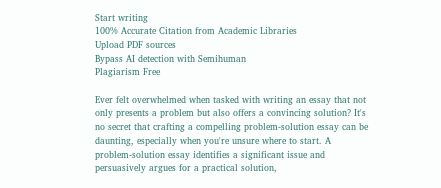Start writing
100% Accurate Citation from Academic Libraries
Upload PDF sources
Bypass AI detection with Semihuman
Plagiarism Free

Ever felt overwhelmed when tasked with writing an essay that not only presents a problem but also offers a convincing solution? It's no secret that crafting a compelling problem-solution essay can be daunting, especially when you're unsure where to start. A problem-solution essay identifies a significant issue and persuasively argues for a practical solution,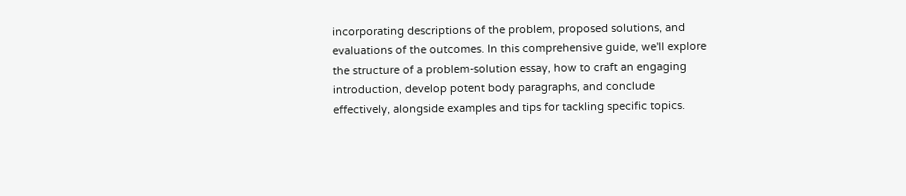incorporating descriptions of the problem, proposed solutions, and evaluations of the outcomes. In this comprehensive guide, we'll explore the structure of a problem-solution essay, how to craft an engaging introduction, develop potent body paragraphs, and conclude effectively, alongside examples and tips for tackling specific topics.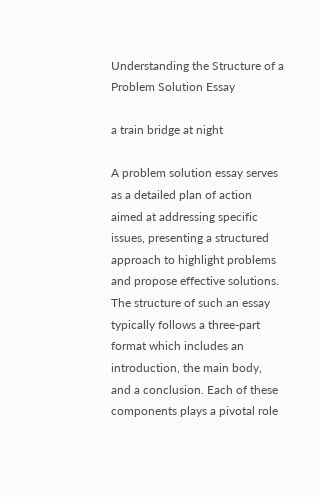Understanding the Structure of a Problem Solution Essay

a train bridge at night

A problem solution essay serves as a detailed plan of action aimed at addressing specific issues, presenting a structured approach to highlight problems and propose effective solutions. The structure of such an essay typically follows a three-part format which includes an introduction, the main body, and a conclusion. Each of these components plays a pivotal role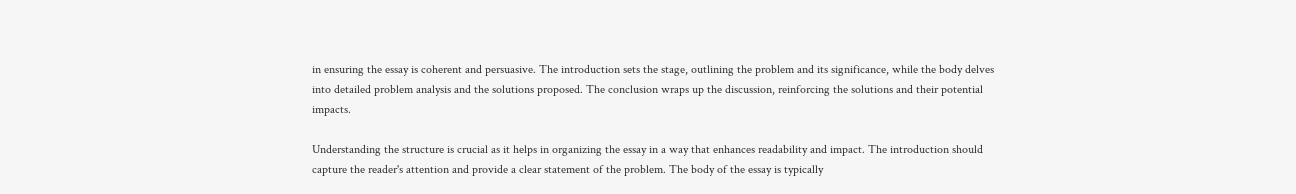in ensuring the essay is coherent and persuasive. The introduction sets the stage, outlining the problem and its significance, while the body delves into detailed problem analysis and the solutions proposed. The conclusion wraps up the discussion, reinforcing the solutions and their potential impacts.

Understanding the structure is crucial as it helps in organizing the essay in a way that enhances readability and impact. The introduction should capture the reader's attention and provide a clear statement of the problem. The body of the essay is typically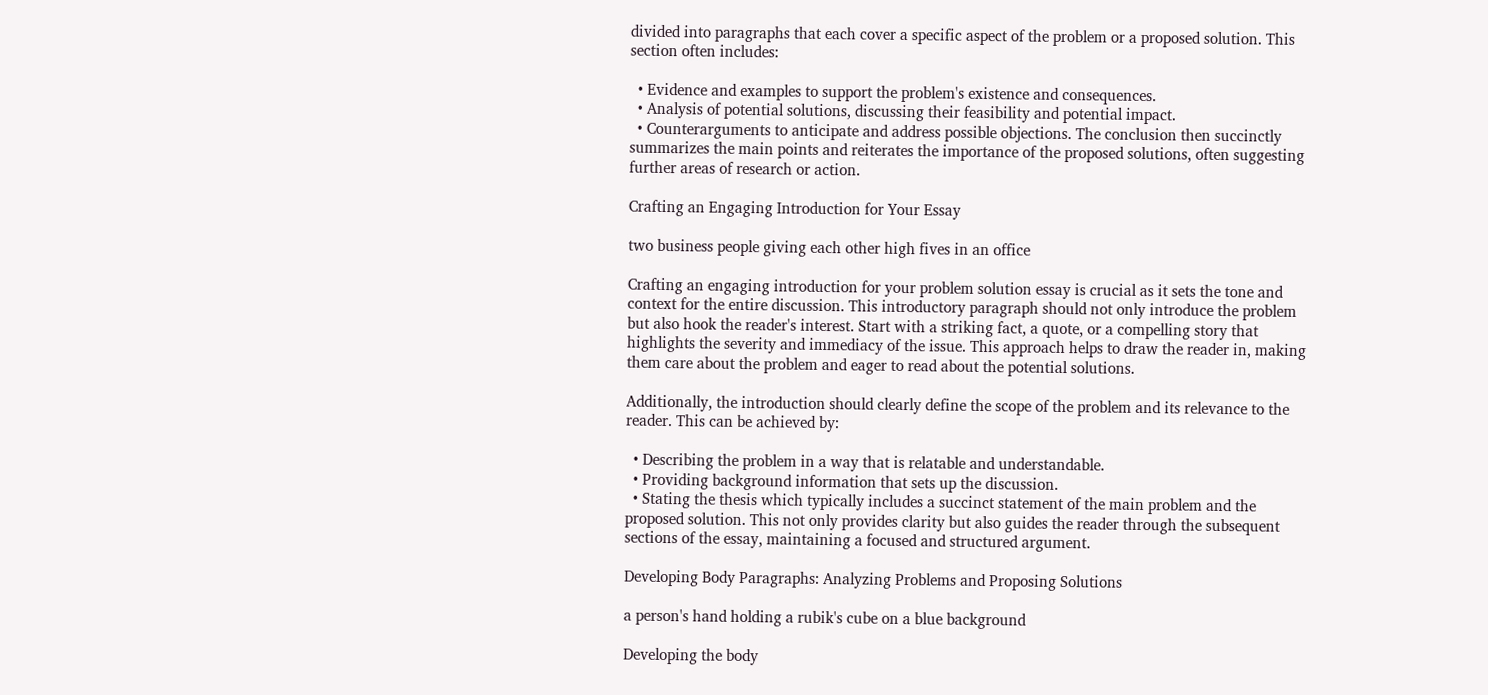divided into paragraphs that each cover a specific aspect of the problem or a proposed solution. This section often includes:

  • Evidence and examples to support the problem's existence and consequences.
  • Analysis of potential solutions, discussing their feasibility and potential impact.
  • Counterarguments to anticipate and address possible objections. The conclusion then succinctly summarizes the main points and reiterates the importance of the proposed solutions, often suggesting further areas of research or action.

Crafting an Engaging Introduction for Your Essay

two business people giving each other high fives in an office

Crafting an engaging introduction for your problem solution essay is crucial as it sets the tone and context for the entire discussion. This introductory paragraph should not only introduce the problem but also hook the reader's interest. Start with a striking fact, a quote, or a compelling story that highlights the severity and immediacy of the issue. This approach helps to draw the reader in, making them care about the problem and eager to read about the potential solutions.

Additionally, the introduction should clearly define the scope of the problem and its relevance to the reader. This can be achieved by:

  • Describing the problem in a way that is relatable and understandable.
  • Providing background information that sets up the discussion.
  • Stating the thesis which typically includes a succinct statement of the main problem and the proposed solution. This not only provides clarity but also guides the reader through the subsequent sections of the essay, maintaining a focused and structured argument.

Developing Body Paragraphs: Analyzing Problems and Proposing Solutions

a person's hand holding a rubik's cube on a blue background

Developing the body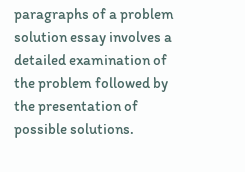paragraphs of a problem solution essay involves a detailed examination of the problem followed by the presentation of possible solutions.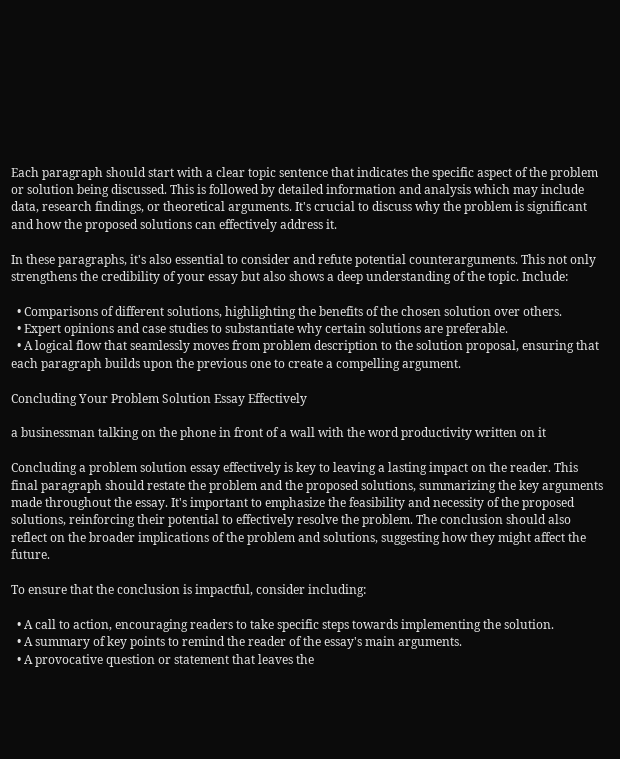Each paragraph should start with a clear topic sentence that indicates the specific aspect of the problem or solution being discussed. This is followed by detailed information and analysis which may include data, research findings, or theoretical arguments. It's crucial to discuss why the problem is significant and how the proposed solutions can effectively address it.

In these paragraphs, it's also essential to consider and refute potential counterarguments. This not only strengthens the credibility of your essay but also shows a deep understanding of the topic. Include:

  • Comparisons of different solutions, highlighting the benefits of the chosen solution over others.
  • Expert opinions and case studies to substantiate why certain solutions are preferable.
  • A logical flow that seamlessly moves from problem description to the solution proposal, ensuring that each paragraph builds upon the previous one to create a compelling argument.

Concluding Your Problem Solution Essay Effectively

a businessman talking on the phone in front of a wall with the word productivity written on it

Concluding a problem solution essay effectively is key to leaving a lasting impact on the reader. This final paragraph should restate the problem and the proposed solutions, summarizing the key arguments made throughout the essay. It's important to emphasize the feasibility and necessity of the proposed solutions, reinforcing their potential to effectively resolve the problem. The conclusion should also reflect on the broader implications of the problem and solutions, suggesting how they might affect the future.

To ensure that the conclusion is impactful, consider including:

  • A call to action, encouraging readers to take specific steps towards implementing the solution.
  • A summary of key points to remind the reader of the essay's main arguments.
  • A provocative question or statement that leaves the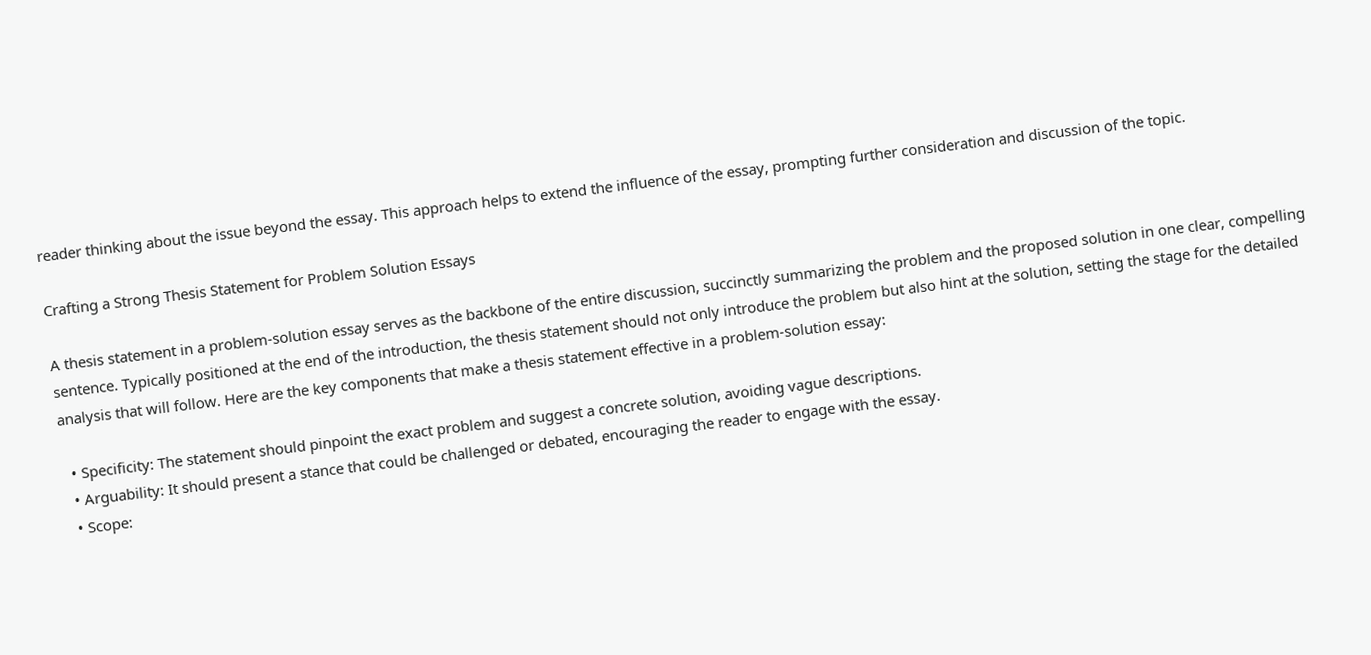reader thinking about the issue beyond the essay. This approach helps to extend the influence of the essay, prompting further consideration and discussion of the topic.

Crafting a Strong Thesis Statement for Problem Solution Essays

A thesis statement in a problem-solution essay serves as the backbone of the entire discussion, succinctly summarizing the problem and the proposed solution in one clear, compelling sentence. Typically positioned at the end of the introduction, the thesis statement should not only introduce the problem but also hint at the solution, setting the stage for the detailed analysis that will follow. Here are the key components that make a thesis statement effective in a problem-solution essay:

  • Specificity: The statement should pinpoint the exact problem and suggest a concrete solution, avoiding vague descriptions.
  • Arguability: It should present a stance that could be challenged or debated, encouraging the reader to engage with the essay.
  • Scope: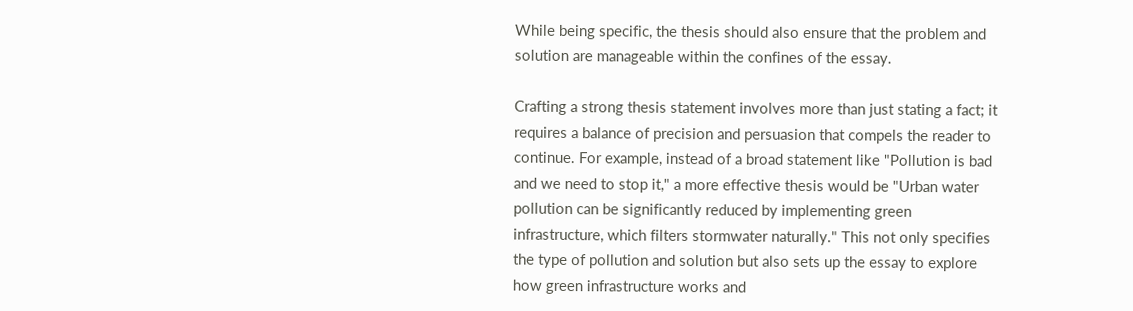While being specific, the thesis should also ensure that the problem and solution are manageable within the confines of the essay.

Crafting a strong thesis statement involves more than just stating a fact; it requires a balance of precision and persuasion that compels the reader to continue. For example, instead of a broad statement like "Pollution is bad and we need to stop it," a more effective thesis would be "Urban water pollution can be significantly reduced by implementing green infrastructure, which filters stormwater naturally." This not only specifies the type of pollution and solution but also sets up the essay to explore how green infrastructure works and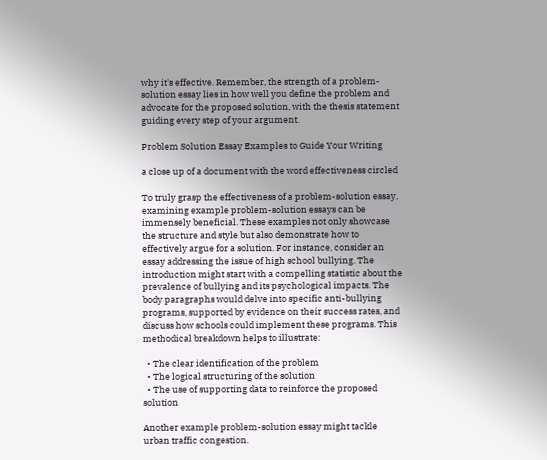why it's effective. Remember, the strength of a problem-solution essay lies in how well you define the problem and advocate for the proposed solution, with the thesis statement guiding every step of your argument.

Problem Solution Essay Examples to Guide Your Writing

a close up of a document with the word effectiveness circled

To truly grasp the effectiveness of a problem-solution essay, examining example problem-solution essays can be immensely beneficial. These examples not only showcase the structure and style but also demonstrate how to effectively argue for a solution. For instance, consider an essay addressing the issue of high school bullying. The introduction might start with a compelling statistic about the prevalence of bullying and its psychological impacts. The body paragraphs would delve into specific anti-bullying programs, supported by evidence on their success rates, and discuss how schools could implement these programs. This methodical breakdown helps to illustrate:

  • The clear identification of the problem
  • The logical structuring of the solution
  • The use of supporting data to reinforce the proposed solution

Another example problem-solution essay might tackle urban traffic congestion.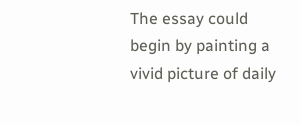The essay could begin by painting a vivid picture of daily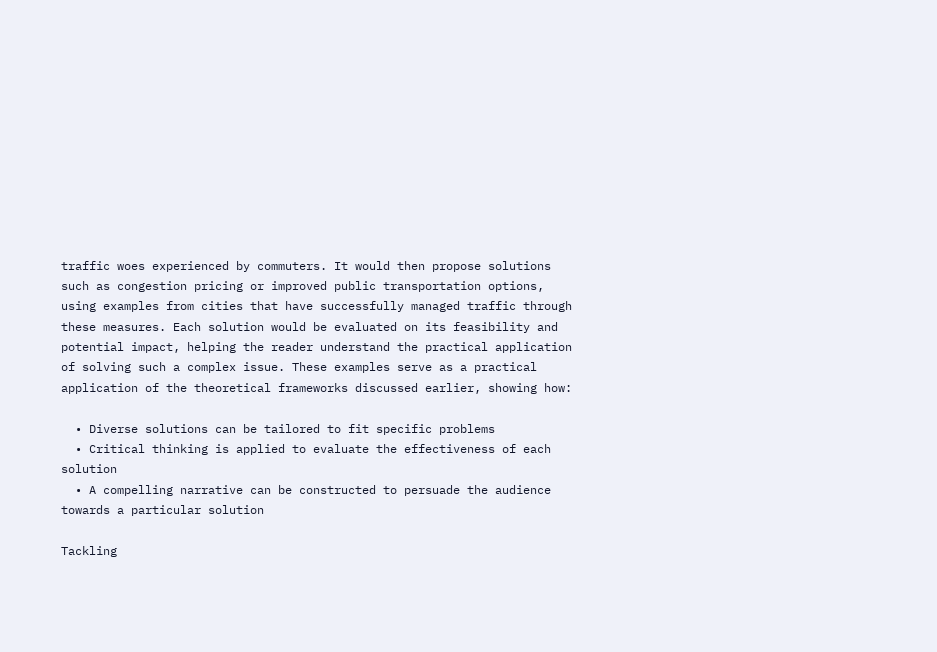traffic woes experienced by commuters. It would then propose solutions such as congestion pricing or improved public transportation options, using examples from cities that have successfully managed traffic through these measures. Each solution would be evaluated on its feasibility and potential impact, helping the reader understand the practical application of solving such a complex issue. These examples serve as a practical application of the theoretical frameworks discussed earlier, showing how:

  • Diverse solutions can be tailored to fit specific problems
  • Critical thinking is applied to evaluate the effectiveness of each solution
  • A compelling narrative can be constructed to persuade the audience towards a particular solution

Tackling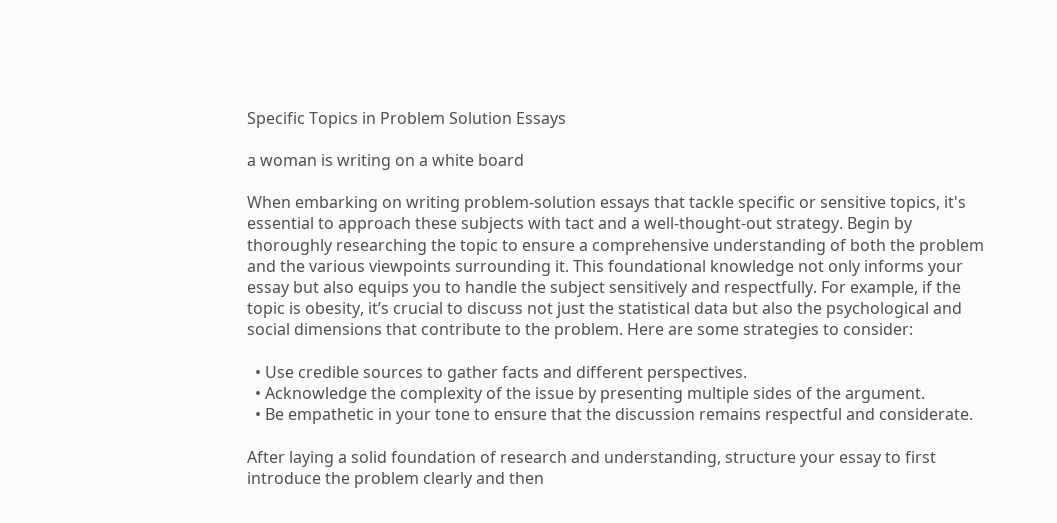Specific Topics in Problem Solution Essays

a woman is writing on a white board

When embarking on writing problem-solution essays that tackle specific or sensitive topics, it's essential to approach these subjects with tact and a well-thought-out strategy. Begin by thoroughly researching the topic to ensure a comprehensive understanding of both the problem and the various viewpoints surrounding it. This foundational knowledge not only informs your essay but also equips you to handle the subject sensitively and respectfully. For example, if the topic is obesity, it’s crucial to discuss not just the statistical data but also the psychological and social dimensions that contribute to the problem. Here are some strategies to consider:

  • Use credible sources to gather facts and different perspectives.
  • Acknowledge the complexity of the issue by presenting multiple sides of the argument.
  • Be empathetic in your tone to ensure that the discussion remains respectful and considerate.

After laying a solid foundation of research and understanding, structure your essay to first introduce the problem clearly and then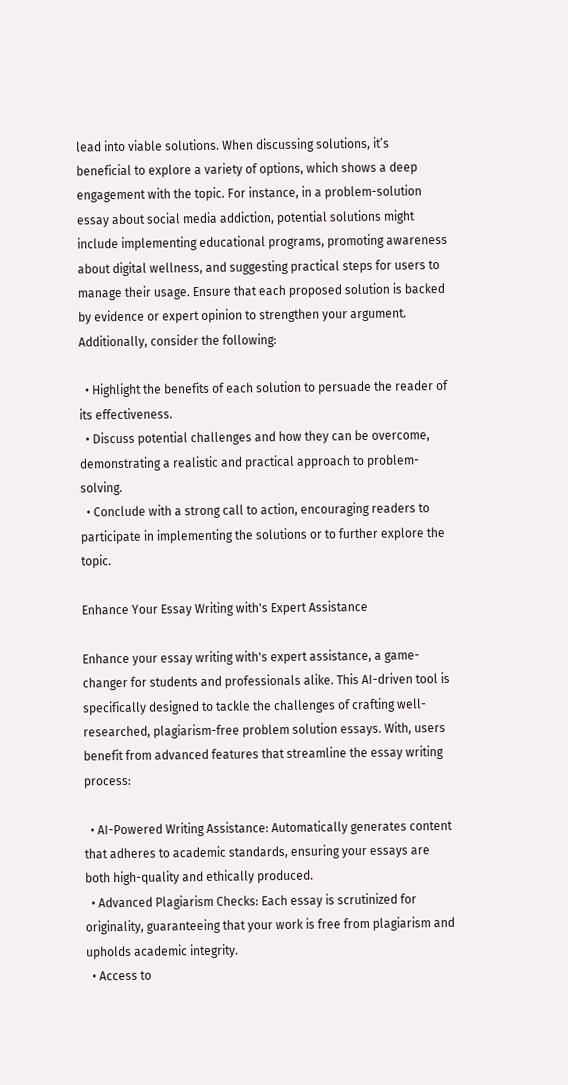lead into viable solutions. When discussing solutions, it’s beneficial to explore a variety of options, which shows a deep engagement with the topic. For instance, in a problem-solution essay about social media addiction, potential solutions might include implementing educational programs, promoting awareness about digital wellness, and suggesting practical steps for users to manage their usage. Ensure that each proposed solution is backed by evidence or expert opinion to strengthen your argument. Additionally, consider the following:

  • Highlight the benefits of each solution to persuade the reader of its effectiveness.
  • Discuss potential challenges and how they can be overcome, demonstrating a realistic and practical approach to problem-solving.
  • Conclude with a strong call to action, encouraging readers to participate in implementing the solutions or to further explore the topic.

Enhance Your Essay Writing with's Expert Assistance

Enhance your essay writing with's expert assistance, a game-changer for students and professionals alike. This AI-driven tool is specifically designed to tackle the challenges of crafting well-researched, plagiarism-free problem solution essays. With, users benefit from advanced features that streamline the essay writing process:

  • AI-Powered Writing Assistance: Automatically generates content that adheres to academic standards, ensuring your essays are both high-quality and ethically produced.
  • Advanced Plagiarism Checks: Each essay is scrutinized for originality, guaranteeing that your work is free from plagiarism and upholds academic integrity.
  • Access to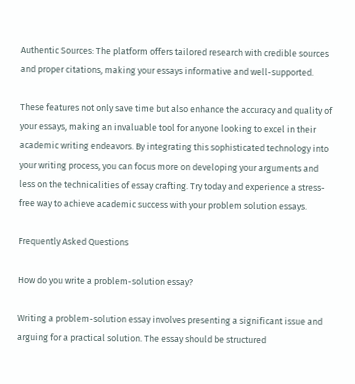Authentic Sources: The platform offers tailored research with credible sources and proper citations, making your essays informative and well-supported.

These features not only save time but also enhance the accuracy and quality of your essays, making an invaluable tool for anyone looking to excel in their academic writing endeavors. By integrating this sophisticated technology into your writing process, you can focus more on developing your arguments and less on the technicalities of essay crafting. Try today and experience a stress-free way to achieve academic success with your problem solution essays.

Frequently Asked Questions

How do you write a problem-solution essay?

Writing a problem-solution essay involves presenting a significant issue and arguing for a practical solution. The essay should be structured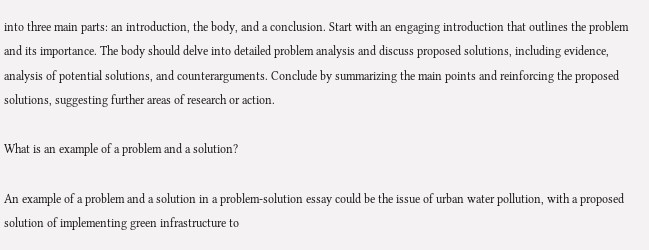into three main parts: an introduction, the body, and a conclusion. Start with an engaging introduction that outlines the problem and its importance. The body should delve into detailed problem analysis and discuss proposed solutions, including evidence, analysis of potential solutions, and counterarguments. Conclude by summarizing the main points and reinforcing the proposed solutions, suggesting further areas of research or action.

What is an example of a problem and a solution?

An example of a problem and a solution in a problem-solution essay could be the issue of urban water pollution, with a proposed solution of implementing green infrastructure to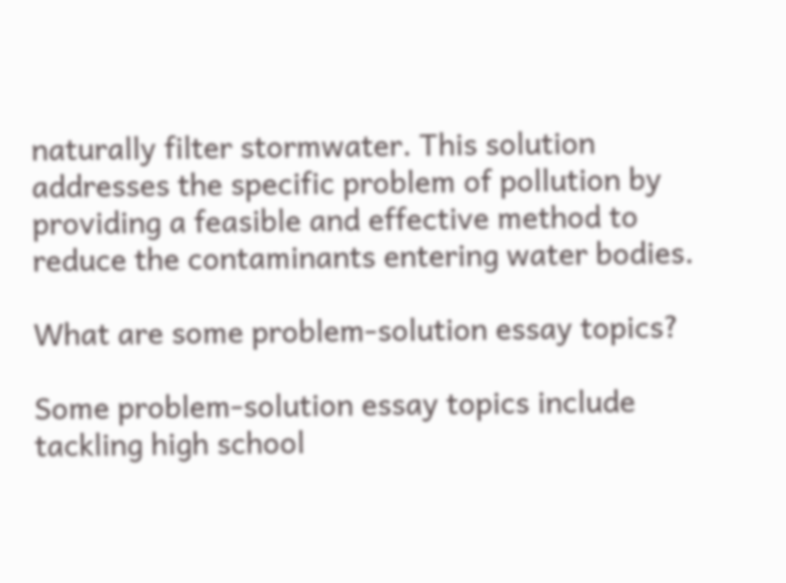naturally filter stormwater. This solution addresses the specific problem of pollution by providing a feasible and effective method to reduce the contaminants entering water bodies.

What are some problem-solution essay topics?

Some problem-solution essay topics include tackling high school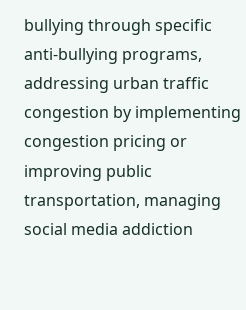bullying through specific anti-bullying programs, addressing urban traffic congestion by implementing congestion pricing or improving public transportation, managing social media addiction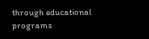through educational programs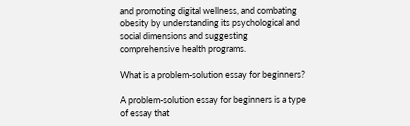and promoting digital wellness, and combating obesity by understanding its psychological and social dimensions and suggesting comprehensive health programs.

What is a problem-solution essay for beginners?

A problem-solution essay for beginners is a type of essay that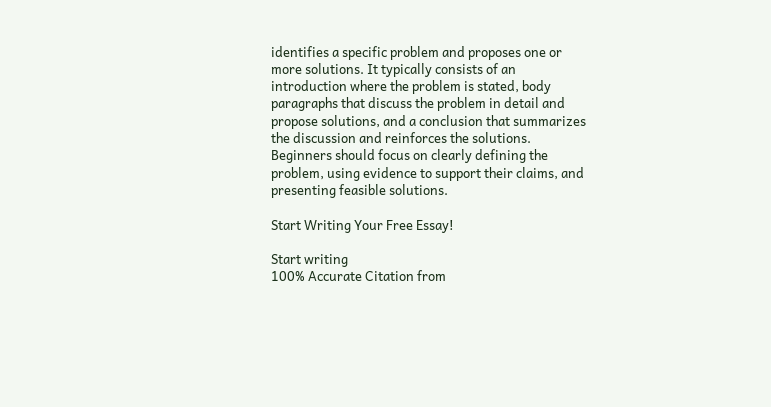identifies a specific problem and proposes one or more solutions. It typically consists of an introduction where the problem is stated, body paragraphs that discuss the problem in detail and propose solutions, and a conclusion that summarizes the discussion and reinforces the solutions. Beginners should focus on clearly defining the problem, using evidence to support their claims, and presenting feasible solutions.

Start Writing Your Free Essay!

Start writing
100% Accurate Citation from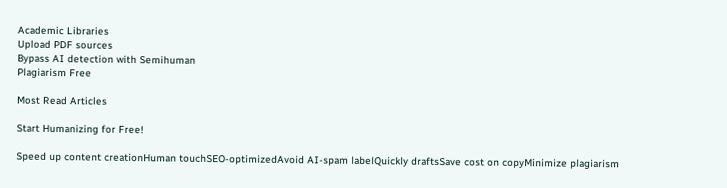Academic Libraries
Upload PDF sources
Bypass AI detection with Semihuman
Plagiarism Free

Most Read Articles

Start Humanizing for Free!

Speed up content creationHuman touchSEO-optimizedAvoid AI-spam labelQuickly draftsSave cost on copyMinimize plagiarism